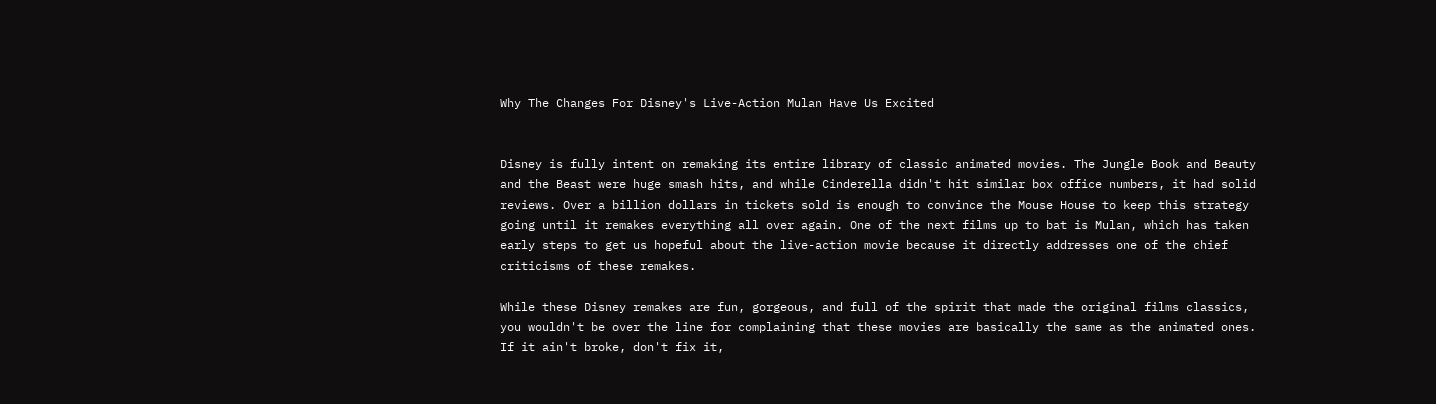Why The Changes For Disney's Live-Action Mulan Have Us Excited


Disney is fully intent on remaking its entire library of classic animated movies. The Jungle Book and Beauty and the Beast were huge smash hits, and while Cinderella didn't hit similar box office numbers, it had solid reviews. Over a billion dollars in tickets sold is enough to convince the Mouse House to keep this strategy going until it remakes everything all over again. One of the next films up to bat is Mulan, which has taken early steps to get us hopeful about the live-action movie because it directly addresses one of the chief criticisms of these remakes.

While these Disney remakes are fun, gorgeous, and full of the spirit that made the original films classics, you wouldn't be over the line for complaining that these movies are basically the same as the animated ones. If it ain't broke, don't fix it,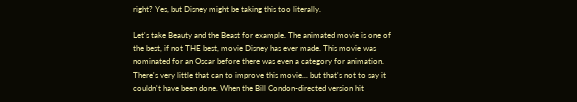right? Yes, but Disney might be taking this too literally.

Let's take Beauty and the Beast for example. The animated movie is one of the best, if not THE best, movie Disney has ever made. This movie was nominated for an Oscar before there was even a category for animation. There's very little that can to improve this movie... but that's not to say it couldn't have been done. When the Bill Condon-directed version hit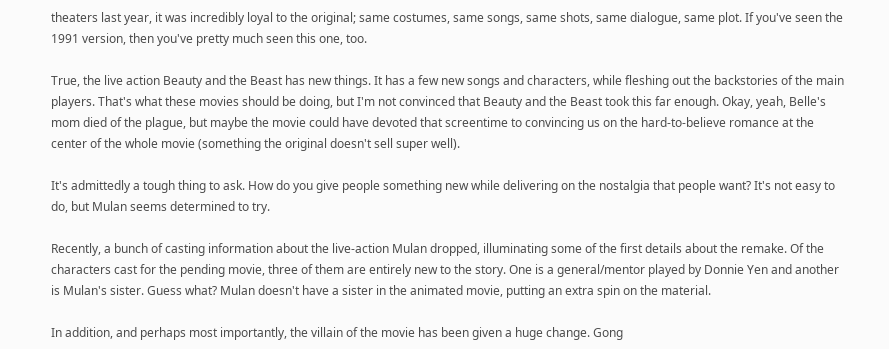theaters last year, it was incredibly loyal to the original; same costumes, same songs, same shots, same dialogue, same plot. If you've seen the 1991 version, then you've pretty much seen this one, too.

True, the live action Beauty and the Beast has new things. It has a few new songs and characters, while fleshing out the backstories of the main players. That's what these movies should be doing, but I'm not convinced that Beauty and the Beast took this far enough. Okay, yeah, Belle's mom died of the plague, but maybe the movie could have devoted that screentime to convincing us on the hard-to-believe romance at the center of the whole movie (something the original doesn't sell super well).

It's admittedly a tough thing to ask. How do you give people something new while delivering on the nostalgia that people want? It's not easy to do, but Mulan seems determined to try.

Recently, a bunch of casting information about the live-action Mulan dropped, illuminating some of the first details about the remake. Of the characters cast for the pending movie, three of them are entirely new to the story. One is a general/mentor played by Donnie Yen and another is Mulan's sister. Guess what? Mulan doesn't have a sister in the animated movie, putting an extra spin on the material.

In addition, and perhaps most importantly, the villain of the movie has been given a huge change. Gong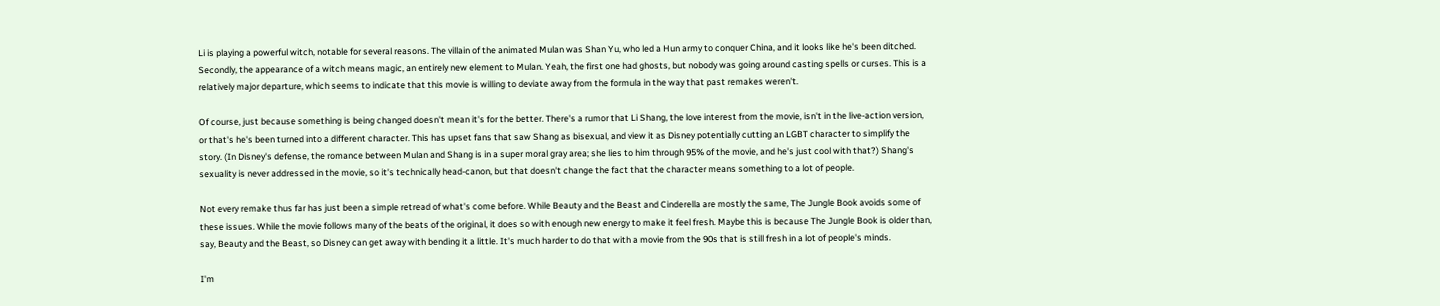Li is playing a powerful witch, notable for several reasons. The villain of the animated Mulan was Shan Yu, who led a Hun army to conquer China, and it looks like he's been ditched. Secondly, the appearance of a witch means magic, an entirely new element to Mulan. Yeah, the first one had ghosts, but nobody was going around casting spells or curses. This is a relatively major departure, which seems to indicate that this movie is willing to deviate away from the formula in the way that past remakes weren't.

Of course, just because something is being changed doesn't mean it's for the better. There's a rumor that Li Shang, the love interest from the movie, isn't in the live-action version, or that's he's been turned into a different character. This has upset fans that saw Shang as bisexual, and view it as Disney potentially cutting an LGBT character to simplify the story. (In Disney's defense, the romance between Mulan and Shang is in a super moral gray area; she lies to him through 95% of the movie, and he's just cool with that?) Shang's sexuality is never addressed in the movie, so it's technically head-canon, but that doesn't change the fact that the character means something to a lot of people.

Not every remake thus far has just been a simple retread of what's come before. While Beauty and the Beast and Cinderella are mostly the same, The Jungle Book avoids some of these issues. While the movie follows many of the beats of the original, it does so with enough new energy to make it feel fresh. Maybe this is because The Jungle Book is older than, say, Beauty and the Beast, so Disney can get away with bending it a little. It's much harder to do that with a movie from the 90s that is still fresh in a lot of people's minds.

I'm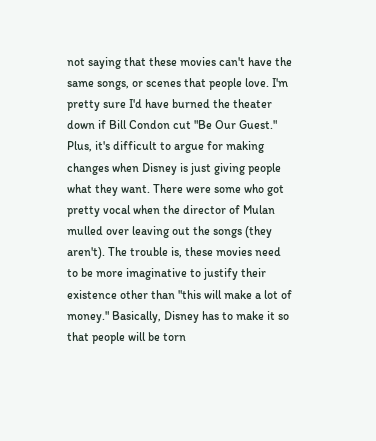not saying that these movies can't have the same songs, or scenes that people love. I'm pretty sure I'd have burned the theater down if Bill Condon cut "Be Our Guest." Plus, it's difficult to argue for making changes when Disney is just giving people what they want. There were some who got pretty vocal when the director of Mulan mulled over leaving out the songs (they aren't). The trouble is, these movies need to be more imaginative to justify their existence other than "this will make a lot of money." Basically, Disney has to make it so that people will be torn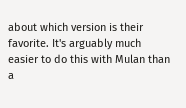about which version is their favorite. It's arguably much easier to do this with Mulan than a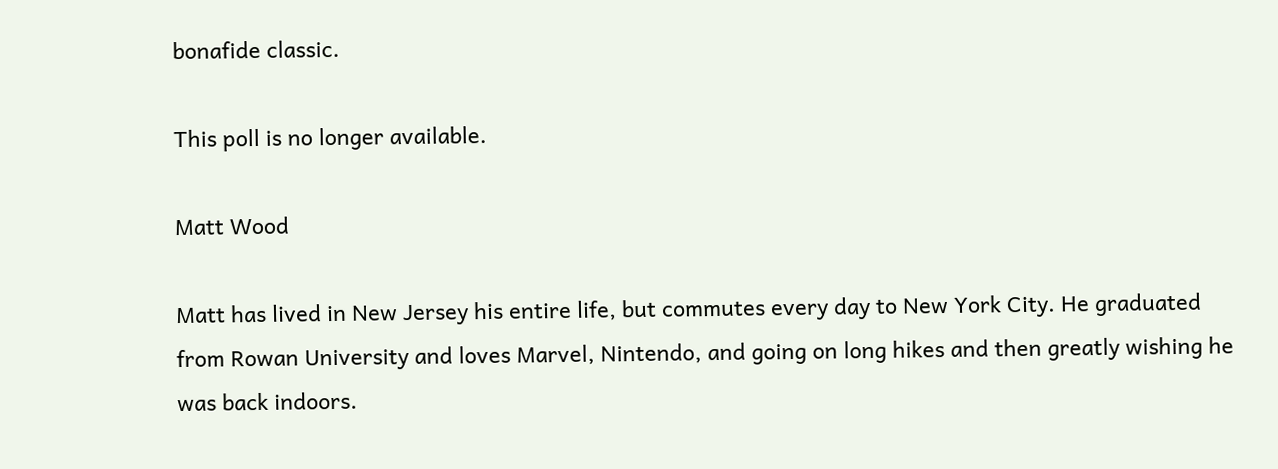bonafide classic.

This poll is no longer available.

Matt Wood

Matt has lived in New Jersey his entire life, but commutes every day to New York City. He graduated from Rowan University and loves Marvel, Nintendo, and going on long hikes and then greatly wishing he was back indoors.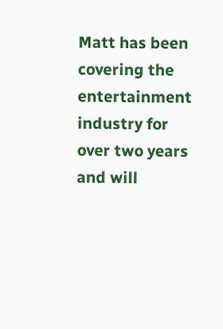Matt has been covering the entertainment industry for over two years and will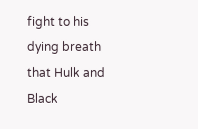fight to his dying breath that Hulk and Black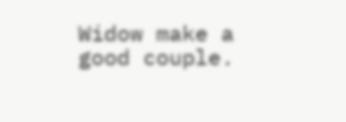Widow make a good couple.